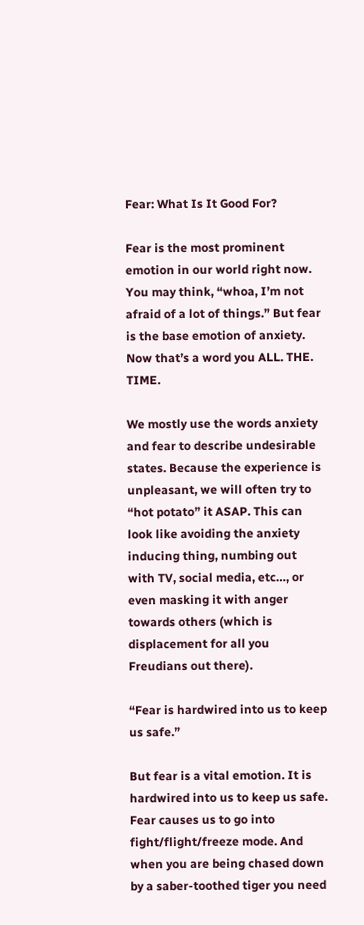Fear: What Is It Good For?

Fear is the most prominent emotion in our world right now. You may think, “whoa, I’m not afraid of a lot of things.” But fear is the base emotion of anxiety. Now that’s a word you ALL. THE. TIME.

We mostly use the words anxiety and fear to describe undesirable states. Because the experience is unpleasant, we will often try to “hot potato” it ASAP. This can look like avoiding the anxiety inducing thing, numbing out with TV, social media, etc…, or even masking it with anger towards others (which is displacement for all you Freudians out there).

“Fear is hardwired into us to keep us safe.”

But fear is a vital emotion. It is hardwired into us to keep us safe. Fear causes us to go into fight/flight/freeze mode. And when you are being chased down by a saber-toothed tiger you need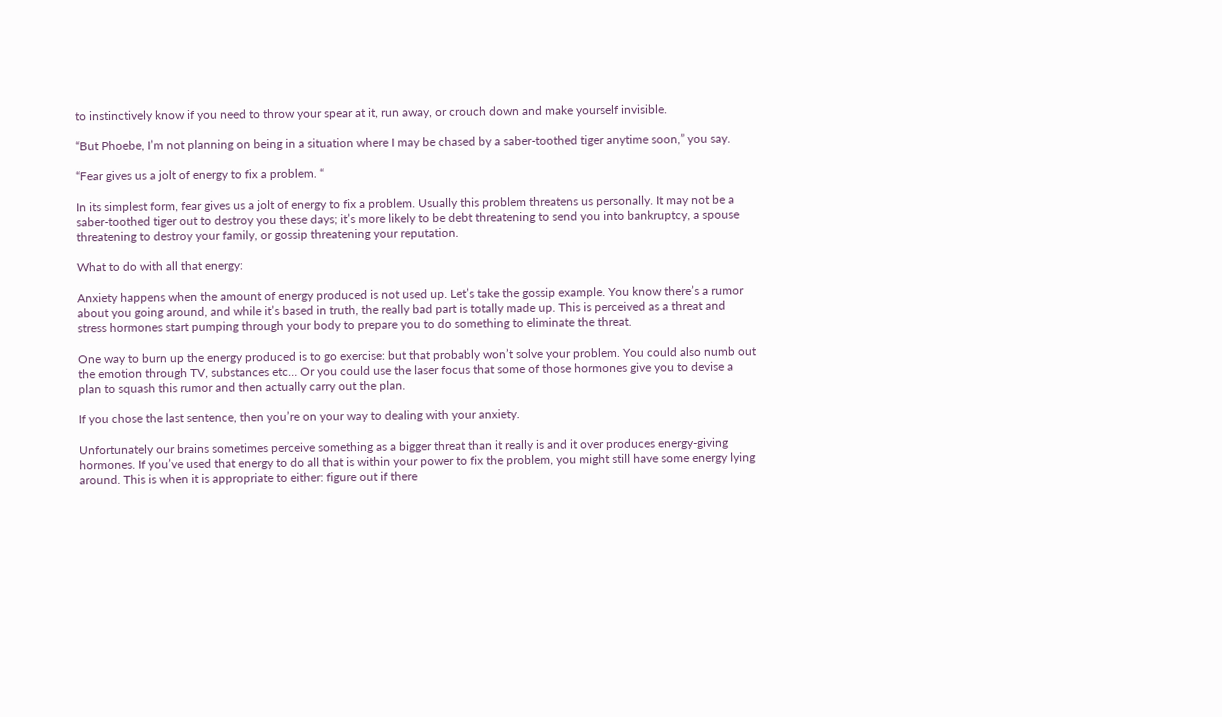to instinctively know if you need to throw your spear at it, run away, or crouch down and make yourself invisible.

“But Phoebe, I’m not planning on being in a situation where I may be chased by a saber-toothed tiger anytime soon,” you say.

“Fear gives us a jolt of energy to fix a problem. “

In its simplest form, fear gives us a jolt of energy to fix a problem. Usually this problem threatens us personally. It may not be a saber-toothed tiger out to destroy you these days; it’s more likely to be debt threatening to send you into bankruptcy, a spouse threatening to destroy your family, or gossip threatening your reputation.

What to do with all that energy:

Anxiety happens when the amount of energy produced is not used up. Let’s take the gossip example. You know there’s a rumor about you going around, and while it’s based in truth, the really bad part is totally made up. This is perceived as a threat and stress hormones start pumping through your body to prepare you to do something to eliminate the threat.

One way to burn up the energy produced is to go exercise: but that probably won’t solve your problem. You could also numb out the emotion through TV, substances etc… Or you could use the laser focus that some of those hormones give you to devise a plan to squash this rumor and then actually carry out the plan.

If you chose the last sentence, then you’re on your way to dealing with your anxiety.

Unfortunately our brains sometimes perceive something as a bigger threat than it really is and it over produces energy-giving hormones. If you’ve used that energy to do all that is within your power to fix the problem, you might still have some energy lying around. This is when it is appropriate to either: figure out if there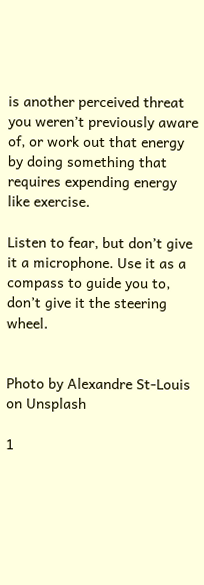is another perceived threat you weren’t previously aware of, or work out that energy by doing something that requires expending energy like exercise.

Listen to fear, but don’t give it a microphone. Use it as a compass to guide you to, don’t give it the steering wheel.


Photo by Alexandre St-Louis on Unsplash

1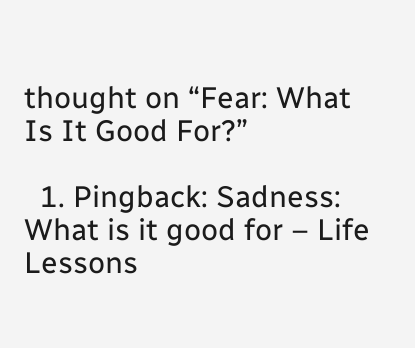thought on “Fear: What Is It Good For?”

  1. Pingback: Sadness: What is it good for – Life Lessons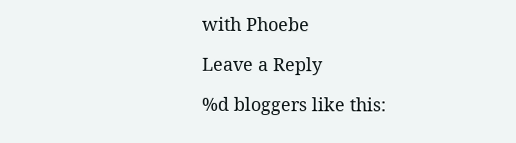with Phoebe

Leave a Reply

%d bloggers like this: